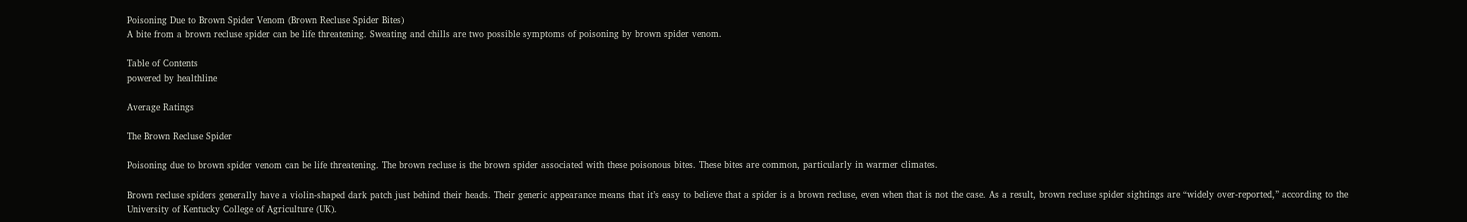Poisoning Due to Brown Spider Venom (Brown Recluse Spider Bites)
A bite from a brown recluse spider can be life threatening. Sweating and chills are two possible symptoms of poisoning by brown spider venom.

Table of Contents
powered by healthline

Average Ratings

The Brown Recluse Spider

Poisoning due to brown spider venom can be life threatening. The brown recluse is the brown spider associated with these poisonous bites. These bites are common, particularly in warmer climates.

Brown recluse spiders generally have a violin-shaped dark patch just behind their heads. Their generic appearance means that it’s easy to believe that a spider is a brown recluse, even when that is not the case. As a result, brown recluse spider sightings are “widely over-reported,” according to the University of Kentucky College of Agriculture (UK).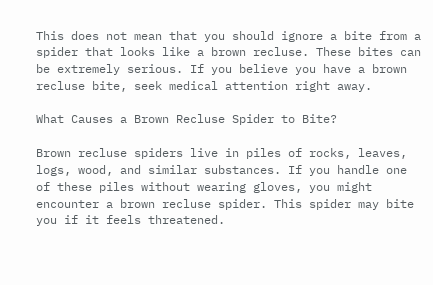This does not mean that you should ignore a bite from a spider that looks like a brown recluse. These bites can be extremely serious. If you believe you have a brown recluse bite, seek medical attention right away.

What Causes a Brown Recluse Spider to Bite?

Brown recluse spiders live in piles of rocks, leaves, logs, wood, and similar substances. If you handle one of these piles without wearing gloves, you might encounter a brown recluse spider. This spider may bite you if it feels threatened.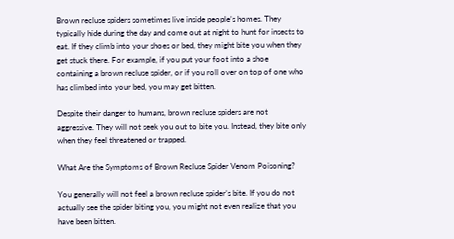Brown recluse spiders sometimes live inside people’s homes. They typically hide during the day and come out at night to hunt for insects to eat. If they climb into your shoes or bed, they might bite you when they get stuck there. For example, if you put your foot into a shoe containing a brown recluse spider, or if you roll over on top of one who has climbed into your bed, you may get bitten.

Despite their danger to humans, brown recluse spiders are not aggressive. They will not seek you out to bite you. Instead, they bite only when they feel threatened or trapped.

What Are the Symptoms of Brown Recluse Spider Venom Poisoning?

You generally will not feel a brown recluse spider’s bite. If you do not actually see the spider biting you, you might not even realize that you have been bitten.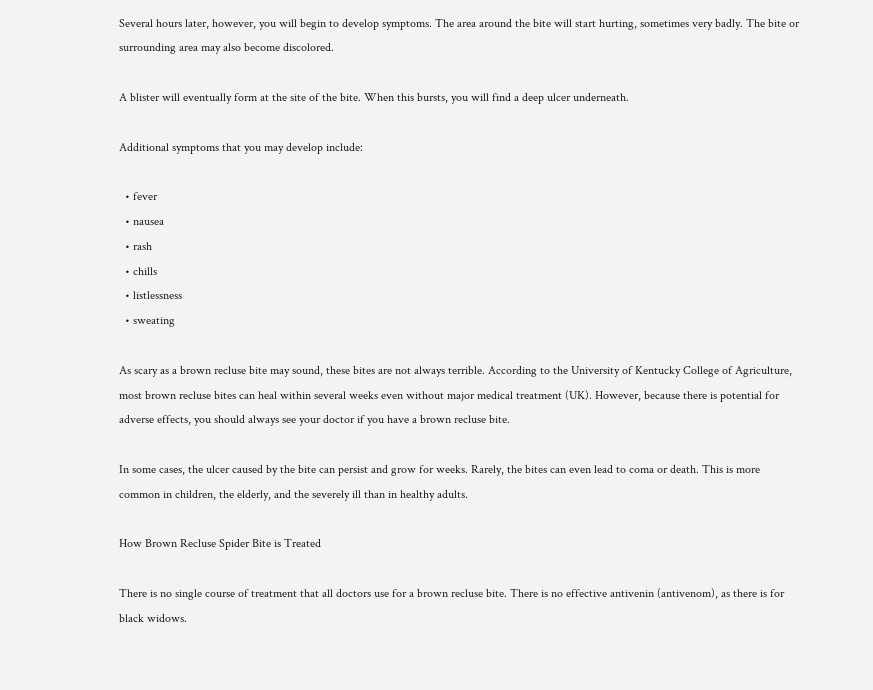Several hours later, however, you will begin to develop symptoms. The area around the bite will start hurting, sometimes very badly. The bite or surrounding area may also become discolored.

A blister will eventually form at the site of the bite. When this bursts, you will find a deep ulcer underneath.

Additional symptoms that you may develop include:

  • fever
  • nausea
  • rash
  • chills
  • listlessness
  • sweating

As scary as a brown recluse bite may sound, these bites are not always terrible. According to the University of Kentucky College of Agriculture, most brown recluse bites can heal within several weeks even without major medical treatment (UK). However, because there is potential for adverse effects, you should always see your doctor if you have a brown recluse bite.

In some cases, the ulcer caused by the bite can persist and grow for weeks. Rarely, the bites can even lead to coma or death. This is more common in children, the elderly, and the severely ill than in healthy adults.

How Brown Recluse Spider Bite is Treated

There is no single course of treatment that all doctors use for a brown recluse bite. There is no effective antivenin (antivenom), as there is for black widows.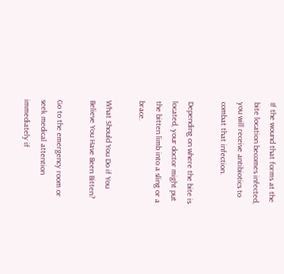If the wound that forms at the bite location becomes infected, you will receive antibiotics to combat that infection.

Depending on where the bite is located, your doctor might put the bitten limb into a sling or a brace.

What Should You Do if You Believe You Have Been Bitten?

Go to the emergency room or seek medical attention immediately if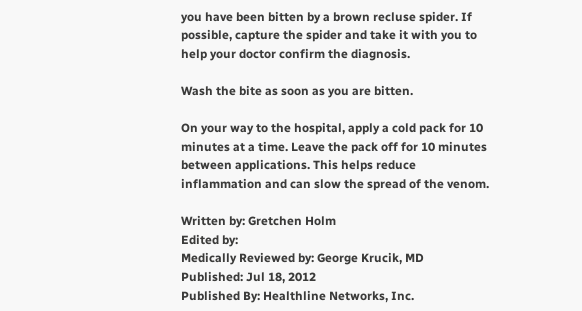you have been bitten by a brown recluse spider. If possible, capture the spider and take it with you to help your doctor confirm the diagnosis.

Wash the bite as soon as you are bitten.

On your way to the hospital, apply a cold pack for 10 minutes at a time. Leave the pack off for 10 minutes between applications. This helps reduce inflammation and can slow the spread of the venom.

Written by: Gretchen Holm
Edited by:
Medically Reviewed by: George Krucik, MD
Published: Jul 18, 2012
Published By: Healthline Networks, Inc.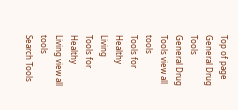Top of page
General Drug Tools
General Drug Tools view all tools
Tools for
Healthy Living
Tools for Healthy Living view all tools
Search Tools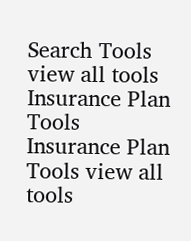Search Tools view all tools
Insurance Plan Tools
Insurance Plan Tools view all tools